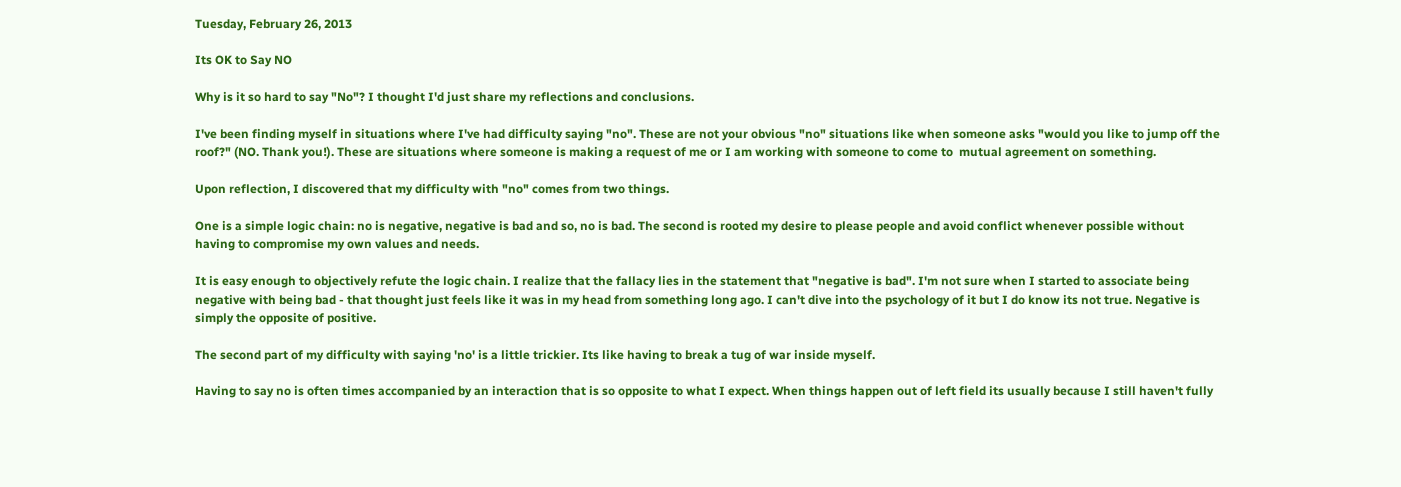Tuesday, February 26, 2013

Its OK to Say NO

Why is it so hard to say "No"? I thought I'd just share my reflections and conclusions.

I've been finding myself in situations where I've had difficulty saying "no". These are not your obvious "no" situations like when someone asks "would you like to jump off the roof?" (NO. Thank you!). These are situations where someone is making a request of me or I am working with someone to come to  mutual agreement on something.

Upon reflection, I discovered that my difficulty with "no" comes from two things.

One is a simple logic chain: no is negative, negative is bad and so, no is bad. The second is rooted my desire to please people and avoid conflict whenever possible without having to compromise my own values and needs.

It is easy enough to objectively refute the logic chain. I realize that the fallacy lies in the statement that "negative is bad". I'm not sure when I started to associate being negative with being bad - that thought just feels like it was in my head from something long ago. I can't dive into the psychology of it but I do know its not true. Negative is simply the opposite of positive.

The second part of my difficulty with saying 'no' is a little trickier. Its like having to break a tug of war inside myself.

Having to say no is often times accompanied by an interaction that is so opposite to what I expect. When things happen out of left field its usually because I still haven't fully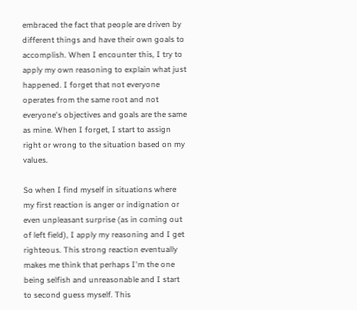embraced the fact that people are driven by different things and have their own goals to accomplish. When I encounter this, I try to apply my own reasoning to explain what just happened. I forget that not everyone operates from the same root and not everyone's objectives and goals are the same as mine. When I forget, I start to assign right or wrong to the situation based on my values.

So when I find myself in situations where my first reaction is anger or indignation or even unpleasant surprise (as in coming out of left field), I apply my reasoning and I get righteous. This strong reaction eventually makes me think that perhaps I'm the one being selfish and unreasonable and I start to second guess myself. This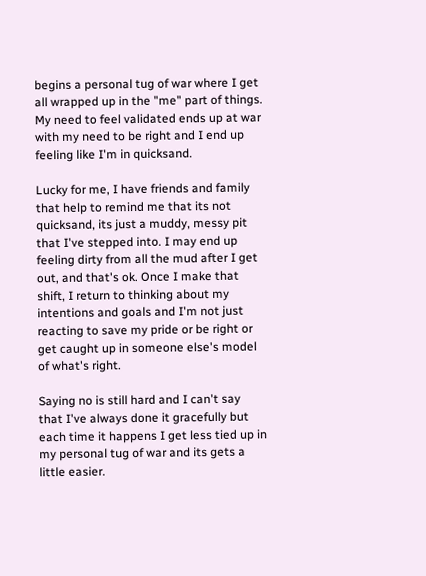begins a personal tug of war where I get all wrapped up in the "me" part of things. My need to feel validated ends up at war with my need to be right and I end up feeling like I'm in quicksand.

Lucky for me, I have friends and family that help to remind me that its not quicksand, its just a muddy, messy pit that I've stepped into. I may end up feeling dirty from all the mud after I get out, and that's ok. Once I make that shift, I return to thinking about my intentions and goals and I'm not just reacting to save my pride or be right or get caught up in someone else's model of what's right.

Saying no is still hard and I can't say that I've always done it gracefully but each time it happens I get less tied up in my personal tug of war and its gets a little easier.